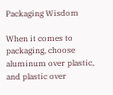Packaging Wisdom

When it comes to packaging, choose aluminum over plastic, and plastic over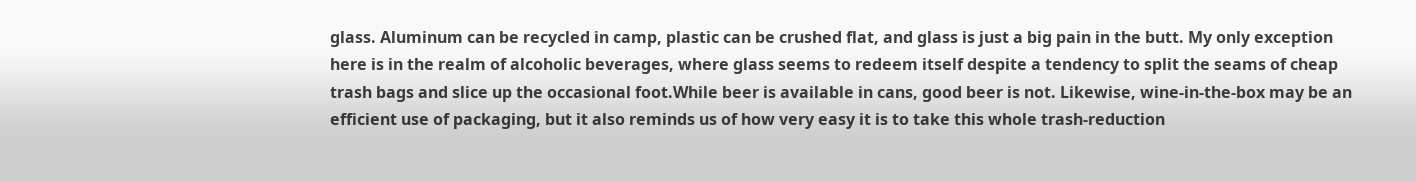glass. Aluminum can be recycled in camp, plastic can be crushed flat, and glass is just a big pain in the butt. My only exception here is in the realm of alcoholic beverages, where glass seems to redeem itself despite a tendency to split the seams of cheap trash bags and slice up the occasional foot.While beer is available in cans, good beer is not. Likewise, wine-in-the-box may be an efficient use of packaging, but it also reminds us of how very easy it is to take this whole trash-reduction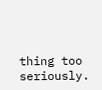thing too seriously.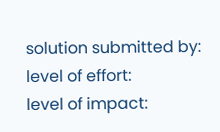solution submitted by:
level of effort:
level of impact: